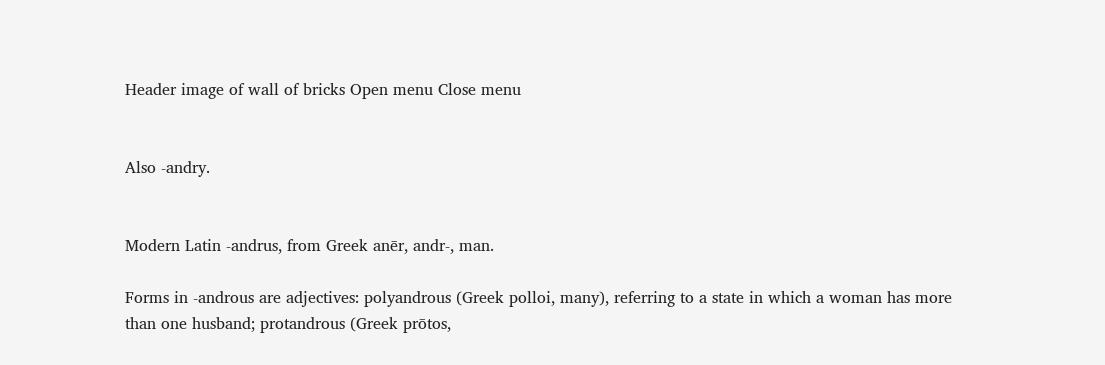Header image of wall of bricks Open menu Close menu


Also ‑andry.


Modern Latin ‑andrus, from Greek anēr, andr‑, man.

Forms in ‑androus are adjectives: polyandrous (Greek polloi, many), referring to a state in which a woman has more than one husband; protandrous (Greek prōtos,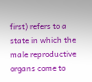first) refers to a state in which the male reproductive organs come to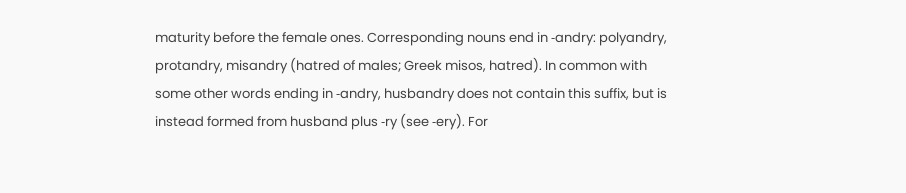maturity before the female ones. Corresponding nouns end in ‑andry: polyandry, protandry, misandry (hatred of males; Greek misos, hatred). In common with some other words ending in ‑andry, husbandry does not contain this suffix, but is instead formed from husband plus ‑ry (see ‑ery). For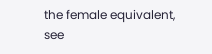the female equivalent, see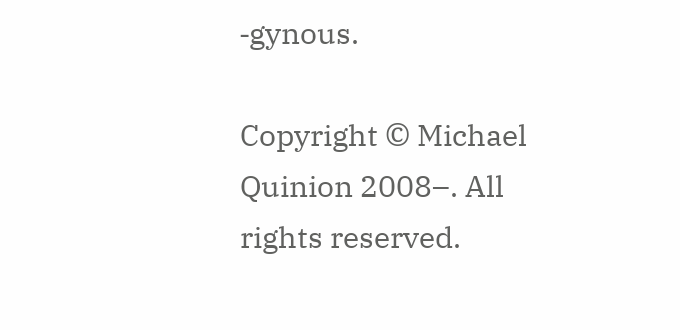‑gynous.

Copyright © Michael Quinion 2008–. All rights reserved.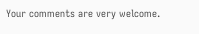Your comments are very welcome.